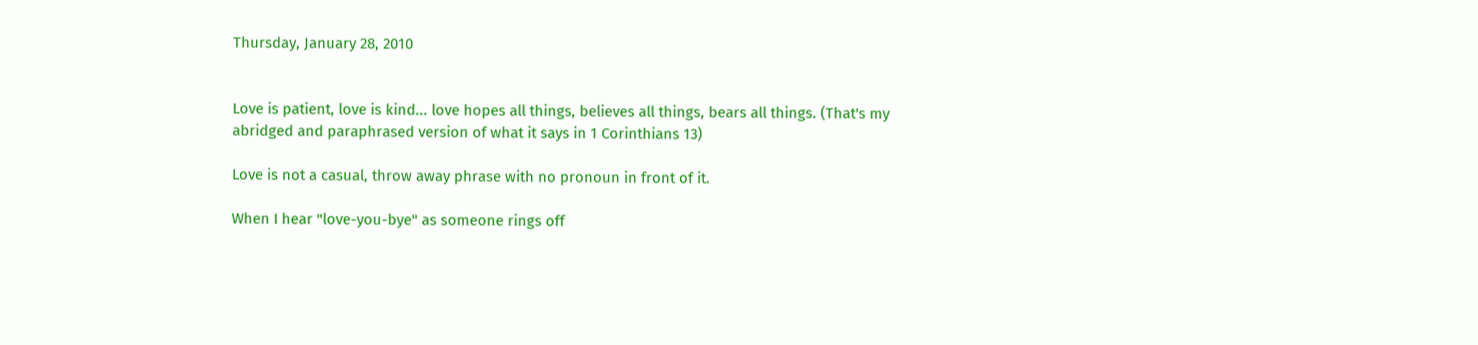Thursday, January 28, 2010


Love is patient, love is kind... love hopes all things, believes all things, bears all things. (That's my abridged and paraphrased version of what it says in 1 Corinthians 13)

Love is not a casual, throw away phrase with no pronoun in front of it.

When I hear "love-you-bye" as someone rings off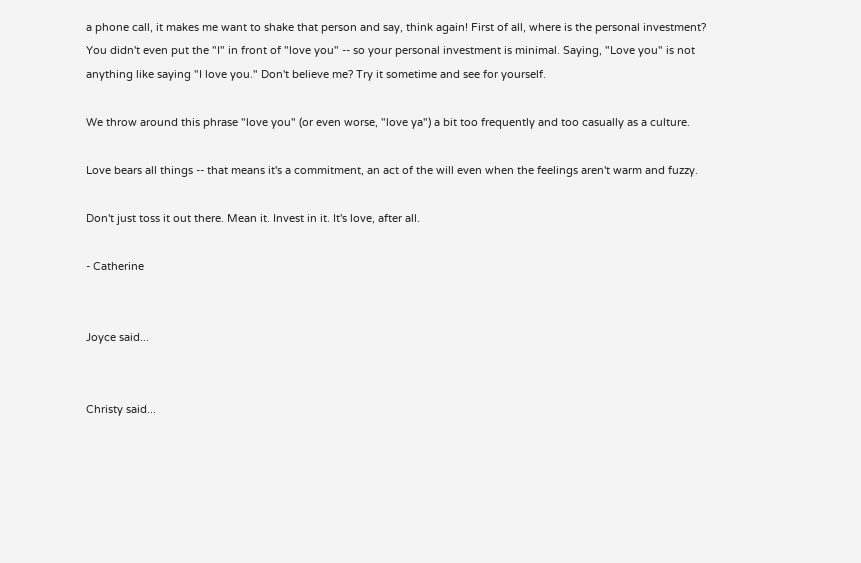a phone call, it makes me want to shake that person and say, think again! First of all, where is the personal investment? You didn't even put the "I" in front of "love you" -- so your personal investment is minimal. Saying, "Love you" is not anything like saying "I love you." Don't believe me? Try it sometime and see for yourself.

We throw around this phrase "love you" (or even worse, "love ya") a bit too frequently and too casually as a culture.

Love bears all things -- that means it's a commitment, an act of the will even when the feelings aren't warm and fuzzy.

Don't just toss it out there. Mean it. Invest in it. It's love, after all.

- Catherine


Joyce said...


Christy said...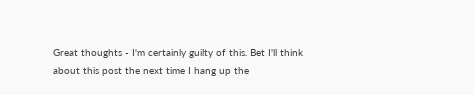Great thoughts - I'm certainly guilty of this. Bet I'll think about this post the next time I hang up the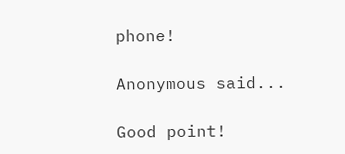phone!

Anonymous said...

Good point!